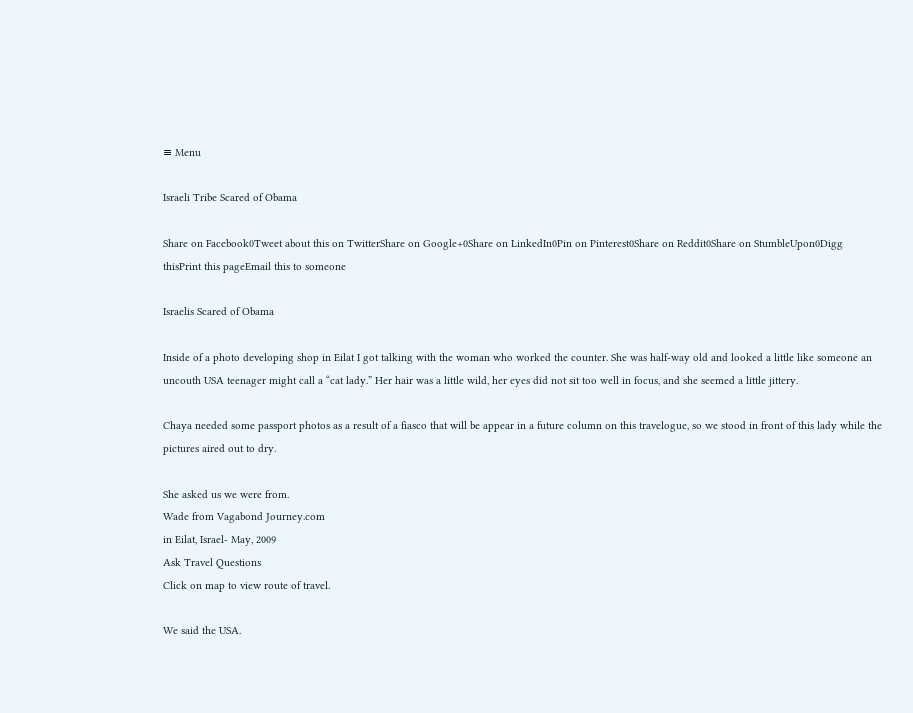≡ Menu

Israeli Tribe Scared of Obama

Share on Facebook0Tweet about this on TwitterShare on Google+0Share on LinkedIn0Pin on Pinterest0Share on Reddit0Share on StumbleUpon0Digg thisPrint this pageEmail this to someone

Israelis Scared of Obama

Inside of a photo developing shop in Eilat I got talking with the woman who worked the counter. She was half-way old and looked a little like someone an uncouth USA teenager might call a “cat lady.” Her hair was a little wild, her eyes did not sit too well in focus, and she seemed a little jittery.

Chaya needed some passport photos as a result of a fiasco that will be appear in a future column on this travelogue, so we stood in front of this lady while the pictures aired out to dry.

She asked us we were from.
Wade from Vagabond Journey.com
in Eilat, Israel- May, 2009
Ask Travel Questions
Click on map to view route of travel.

We said the USA.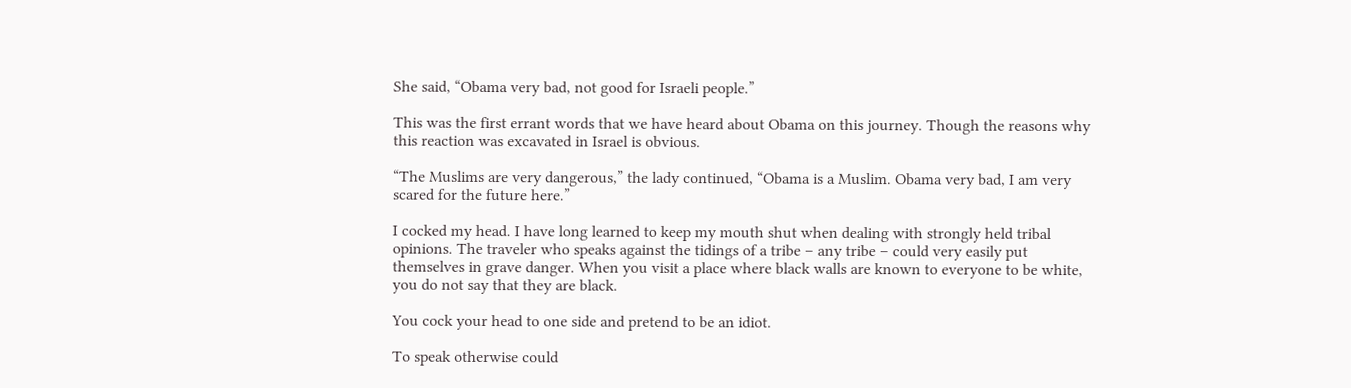She said, “Obama very bad, not good for Israeli people.”

This was the first errant words that we have heard about Obama on this journey. Though the reasons why this reaction was excavated in Israel is obvious.

“The Muslims are very dangerous,” the lady continued, “Obama is a Muslim. Obama very bad, I am very scared for the future here.”

I cocked my head. I have long learned to keep my mouth shut when dealing with strongly held tribal opinions. The traveler who speaks against the tidings of a tribe – any tribe – could very easily put themselves in grave danger. When you visit a place where black walls are known to everyone to be white, you do not say that they are black.

You cock your head to one side and pretend to be an idiot.

To speak otherwise could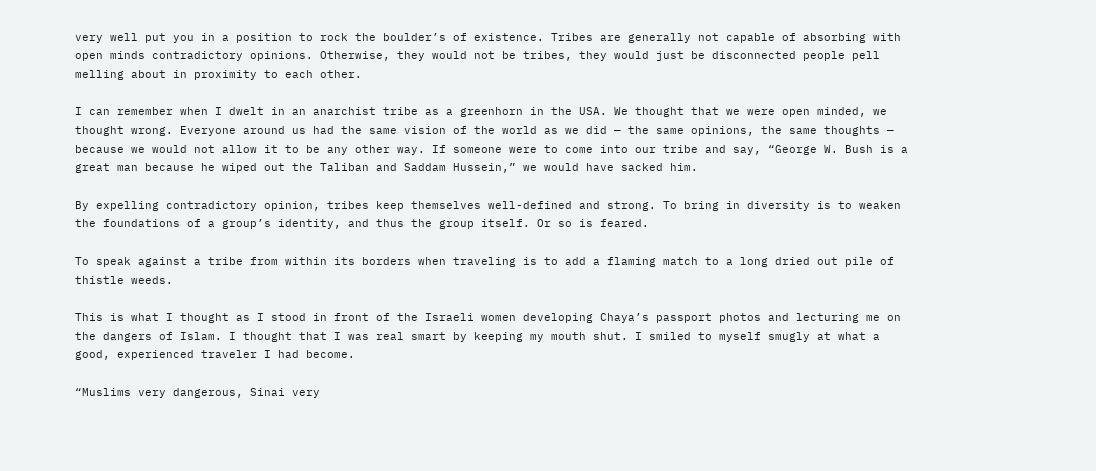very well put you in a position to rock the boulder’s of existence. Tribes are generally not capable of absorbing with open minds contradictory opinions. Otherwise, they would not be tribes, they would just be disconnected people pell melling about in proximity to each other.

I can remember when I dwelt in an anarchist tribe as a greenhorn in the USA. We thought that we were open minded, we thought wrong. Everyone around us had the same vision of the world as we did — the same opinions, the same thoughts — because we would not allow it to be any other way. If someone were to come into our tribe and say, “George W. Bush is a great man because he wiped out the Taliban and Saddam Hussein,” we would have sacked him.

By expelling contradictory opinion, tribes keep themselves well-defined and strong. To bring in diversity is to weaken the foundations of a group’s identity, and thus the group itself. Or so is feared.

To speak against a tribe from within its borders when traveling is to add a flaming match to a long dried out pile of thistle weeds.

This is what I thought as I stood in front of the Israeli women developing Chaya’s passport photos and lecturing me on the dangers of Islam. I thought that I was real smart by keeping my mouth shut. I smiled to myself smugly at what a good, experienced traveler I had become.

“Muslims very dangerous, Sinai very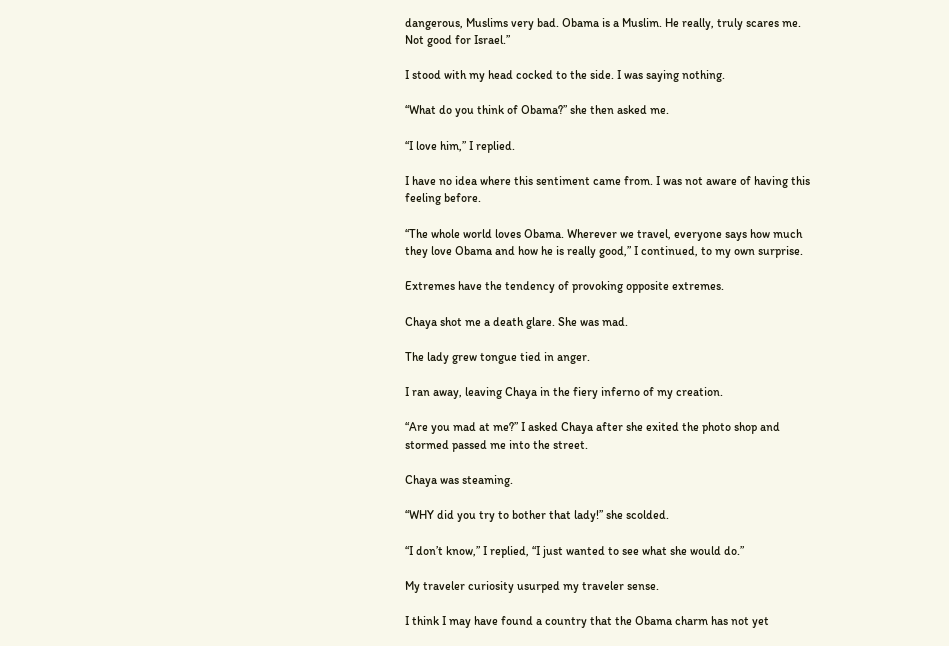dangerous, Muslims very bad. Obama is a Muslim. He really, truly scares me. Not good for Israel.”

I stood with my head cocked to the side. I was saying nothing.

“What do you think of Obama?” she then asked me.

“I love him,” I replied.

I have no idea where this sentiment came from. I was not aware of having this feeling before.

“The whole world loves Obama. Wherever we travel, everyone says how much they love Obama and how he is really good,” I continued, to my own surprise.

Extremes have the tendency of provoking opposite extremes.

Chaya shot me a death glare. She was mad.

The lady grew tongue tied in anger.

I ran away, leaving Chaya in the fiery inferno of my creation.

“Are you mad at me?” I asked Chaya after she exited the photo shop and stormed passed me into the street.

Chaya was steaming.

“WHY did you try to bother that lady!” she scolded.

“I don’t know,” I replied, “I just wanted to see what she would do.”

My traveler curiosity usurped my traveler sense.

I think I may have found a country that the Obama charm has not yet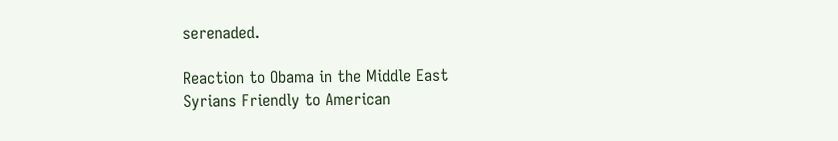serenaded.

Reaction to Obama in the Middle East
Syrians Friendly to American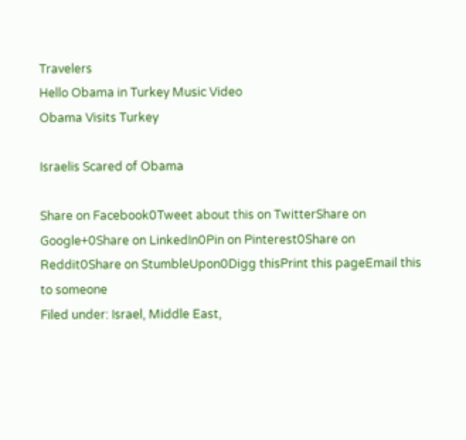Travelers
Hello Obama in Turkey Music Video
Obama Visits Turkey

Israelis Scared of Obama

Share on Facebook0Tweet about this on TwitterShare on Google+0Share on LinkedIn0Pin on Pinterest0Share on Reddit0Share on StumbleUpon0Digg thisPrint this pageEmail this to someone
Filed under: Israel, Middle East,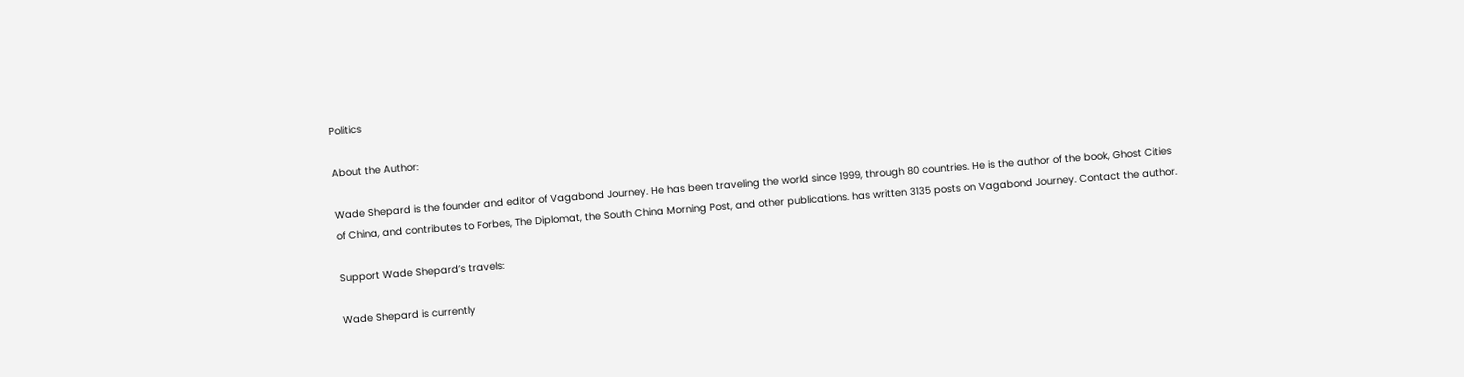Politics

About the Author:

Wade Shepard is the founder and editor of Vagabond Journey. He has been traveling the world since 1999, through 80 countries. He is the author of the book, Ghost Cities of China, and contributes to Forbes, The Diplomat, the South China Morning Post, and other publications. has written 3135 posts on Vagabond Journey. Contact the author.

Support Wade Shepard’s travels:

Wade Shepard is currently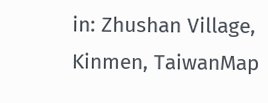in: Zhushan Village, Kinmen, TaiwanMap